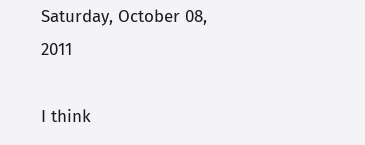Saturday, October 08, 2011

I think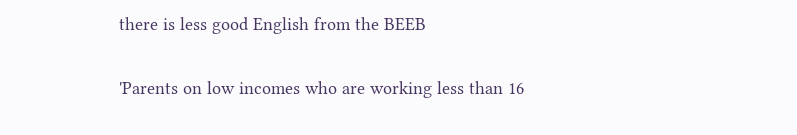there is less good English from the BEEB

'Parents on low incomes who are working less than 16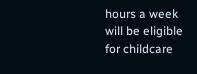hours a week will be eligible for childcare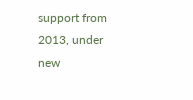support from 2013, under new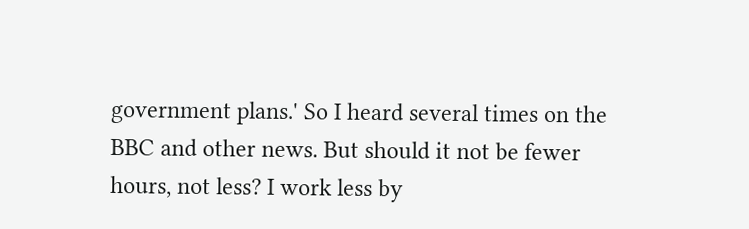government plans.' So I heard several times on the BBC and other news. But should it not be fewer hours, not less? I work less by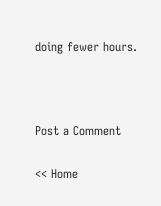doing fewer hours.



Post a Comment

<< Home